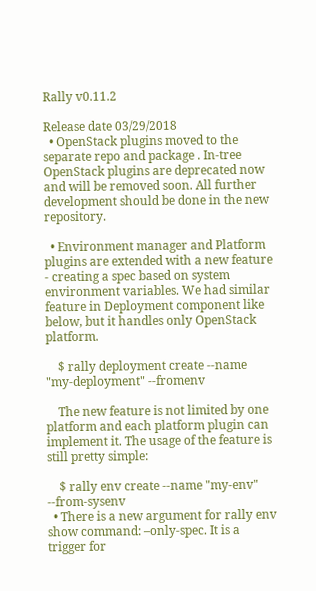Rally v0.11.2

Release date 03/29/2018
  • OpenStack plugins moved to the separate repo and package . In-tree OpenStack plugins are deprecated now and will be removed soon. All further development should be done in the new repository.

  • Environment manager and Platform plugins are extended with a new feature - creating a spec based on system environment variables. We had similar feature in Deployment component like below, but it handles only OpenStack platform.

    $ rally deployment create --name "my-deployment" --fromenv

    The new feature is not limited by one platform and each platform plugin can implement it. The usage of the feature is still pretty simple:

    $ rally env create --name "my-env" --from-sysenv
  • There is a new argument for rally env show command: –only-spec. It is a trigger for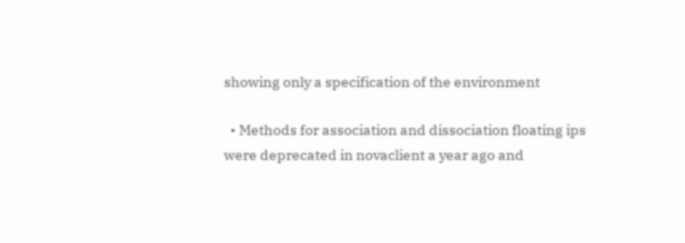showing only a specification of the environment

  • Methods for association and dissociation floating ips were deprecated in novaclient a year ago and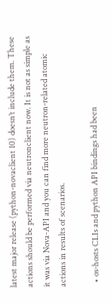latest major release (python-novaclient 10) doesn’t include them. These actions should be performed via neutronclient now. It is not as simple as it was via Nova-API and you can find more neutron-related atomic actions in results of scenarios.

  • os-hosts CLIs and python API bindings had been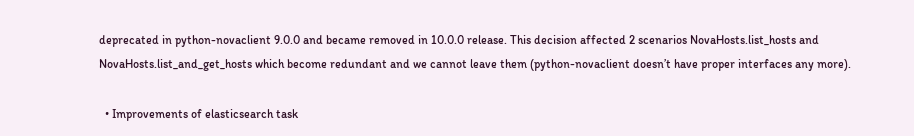deprecated in python-novaclient 9.0.0 and became removed in 10.0.0 release. This decision affected 2 scenarios NovaHosts.list_hosts and NovaHosts.list_and_get_hosts which become redundant and we cannot leave them (python-novaclient doesn’t have proper interfaces any more).

  • Improvements of elasticsearch task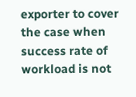exporter to cover the case when success rate of workload is not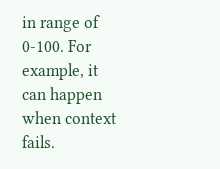in range of 0-100. For example, it can happen when context fails.